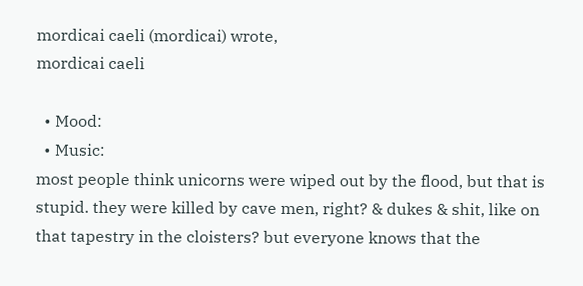mordicai caeli (mordicai) wrote,
mordicai caeli

  • Mood:
  • Music:
most people think unicorns were wiped out by the flood, but that is stupid. they were killed by cave men, right? & dukes & shit, like on that tapestry in the cloisters? but everyone knows that the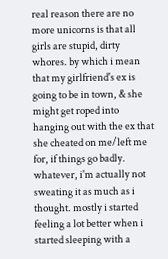real reason there are no more unicorns is that all girls are stupid, dirty whores. by which i mean that my girlfriend's ex is going to be in town, & she might get roped into hanging out with the ex that she cheated on me/left me for, if things go badly. whatever, i'm actually not sweating it as much as i thought. mostly i started feeling a lot better when i started sleeping with a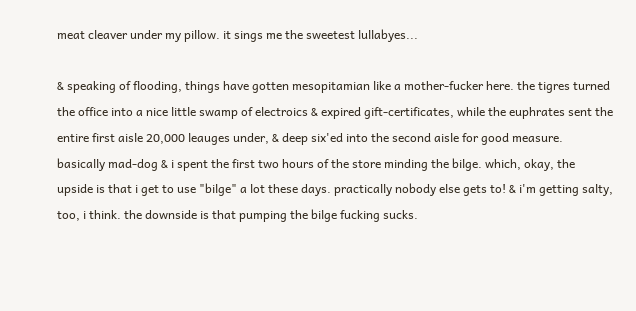meat cleaver under my pillow. it sings me the sweetest lullabyes...

& speaking of flooding, things have gotten mesopitamian like a mother-fucker here. the tigres turned the office into a nice little swamp of electroics & expired gift-certificates, while the euphrates sent the entire first aisle 20,000 leauges under, & deep six'ed into the second aisle for good measure. basically mad-dog & i spent the first two hours of the store minding the bilge. which, okay, the upside is that i get to use "bilge" a lot these days. practically nobody else gets to! & i'm getting salty, too, i think. the downside is that pumping the bilge fucking sucks.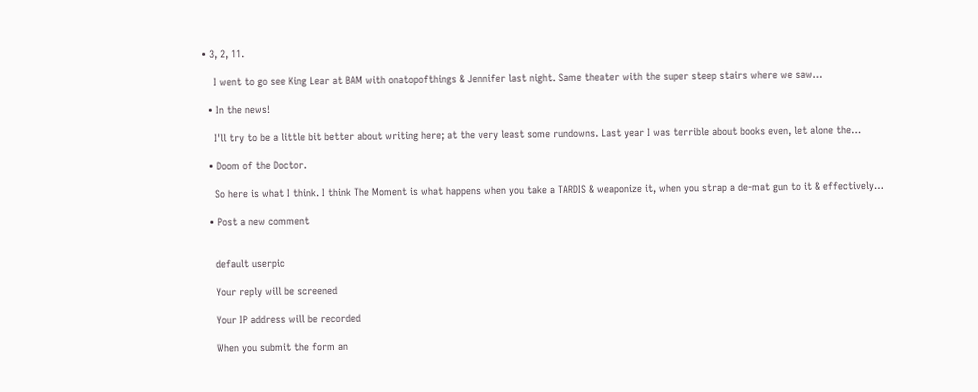• 3, 2, 11.

    I went to go see King Lear at BAM with onatopofthings & Jennifer last night. Same theater with the super steep stairs where we saw…

  • In the news!

    I'll try to be a little bit better about writing here; at the very least some rundowns. Last year I was terrible about books even, let alone the…

  • Doom of the Doctor.

    So here is what I think. I think The Moment is what happens when you take a TARDIS & weaponize it, when you strap a de-mat gun to it & effectively…

  • Post a new comment


    default userpic

    Your reply will be screened

    Your IP address will be recorded

    When you submit the form an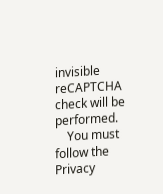invisible reCAPTCHA check will be performed.
    You must follow the Privacy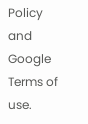Policy and Google Terms of use.